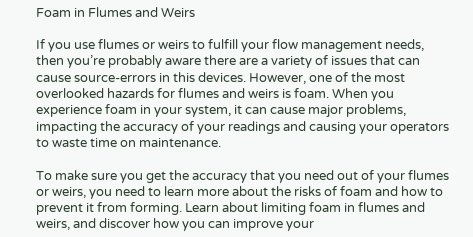Foam in Flumes and Weirs

If you use flumes or weirs to fulfill your flow management needs, then you’re probably aware there are a variety of issues that can cause source-errors in this devices. However, one of the most overlooked hazards for flumes and weirs is foam. When you experience foam in your system, it can cause major problems, impacting the accuracy of your readings and causing your operators to waste time on maintenance.

To make sure you get the accuracy that you need out of your flumes or weirs, you need to learn more about the risks of foam and how to prevent it from forming. Learn about limiting foam in flumes and weirs, and discover how you can improve your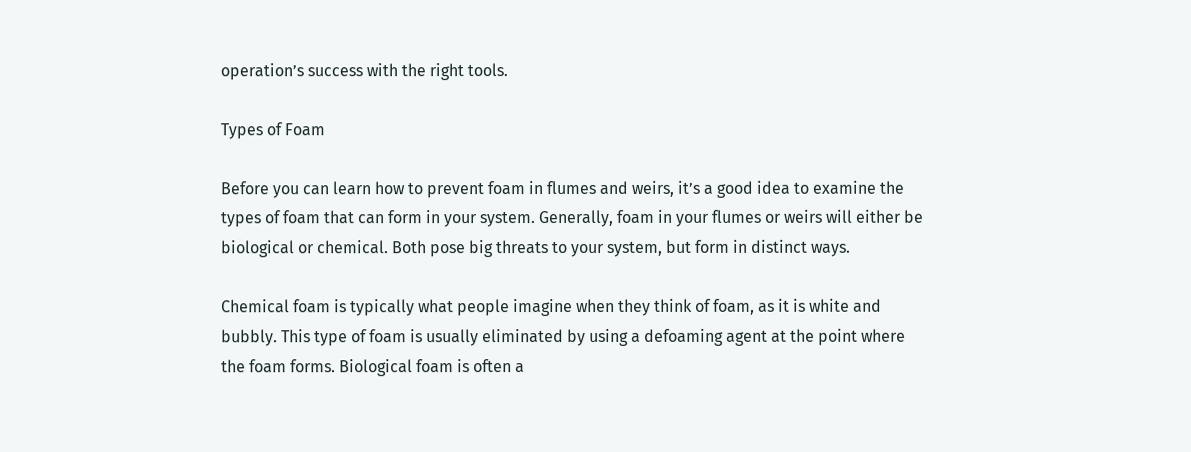operation’s success with the right tools.

Types of Foam

Before you can learn how to prevent foam in flumes and weirs, it’s a good idea to examine the types of foam that can form in your system. Generally, foam in your flumes or weirs will either be biological or chemical. Both pose big threats to your system, but form in distinct ways.

Chemical foam is typically what people imagine when they think of foam, as it is white and bubbly. This type of foam is usually eliminated by using a defoaming agent at the point where the foam forms. Biological foam is often a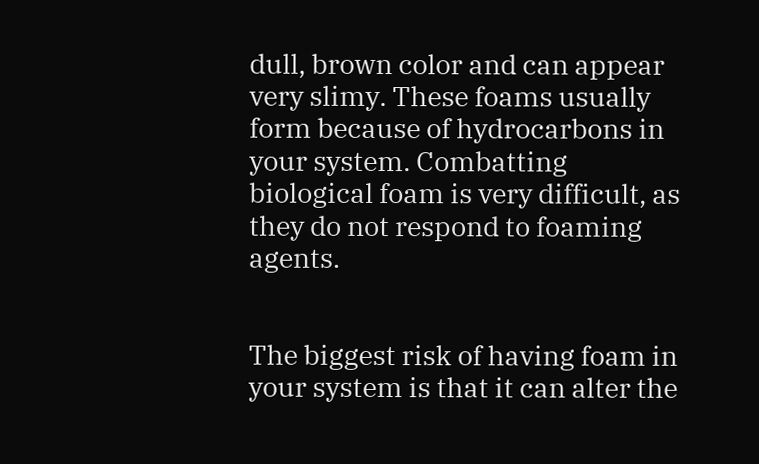dull, brown color and can appear very slimy. These foams usually form because of hydrocarbons in your system. Combatting biological foam is very difficult, as they do not respond to foaming agents.


The biggest risk of having foam in your system is that it can alter the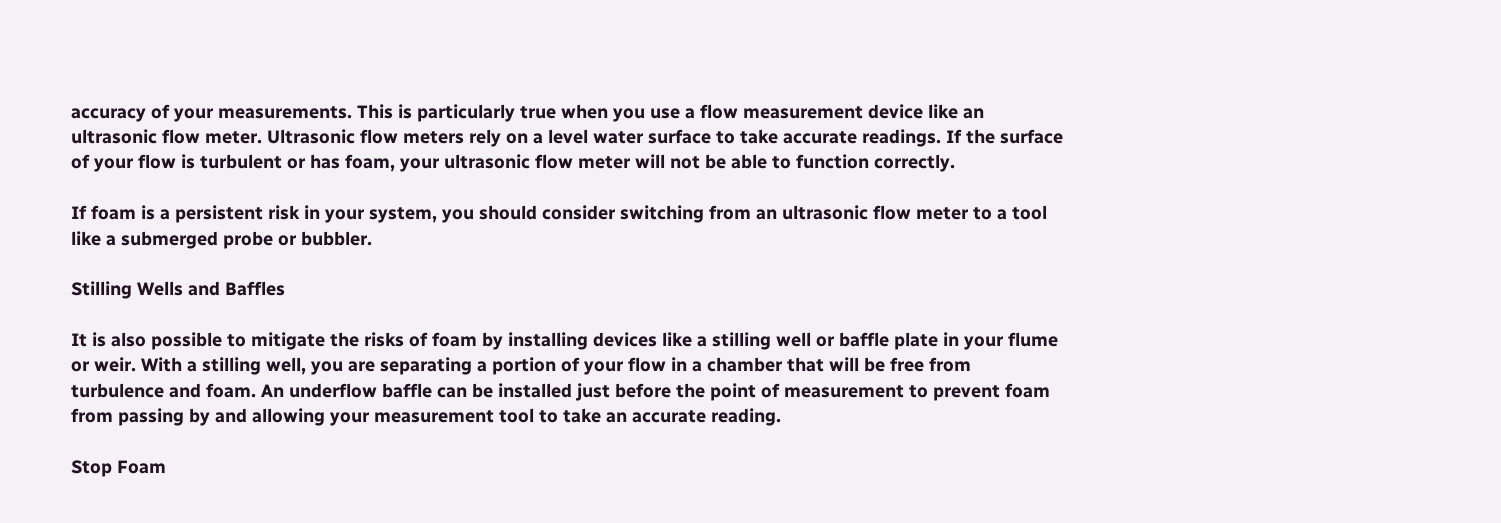accuracy of your measurements. This is particularly true when you use a flow measurement device like an ultrasonic flow meter. Ultrasonic flow meters rely on a level water surface to take accurate readings. If the surface of your flow is turbulent or has foam, your ultrasonic flow meter will not be able to function correctly.

If foam is a persistent risk in your system, you should consider switching from an ultrasonic flow meter to a tool like a submerged probe or bubbler.

Stilling Wells and Baffles

It is also possible to mitigate the risks of foam by installing devices like a stilling well or baffle plate in your flume or weir. With a stilling well, you are separating a portion of your flow in a chamber that will be free from turbulence and foam. An underflow baffle can be installed just before the point of measurement to prevent foam from passing by and allowing your measurement tool to take an accurate reading.

Stop Foam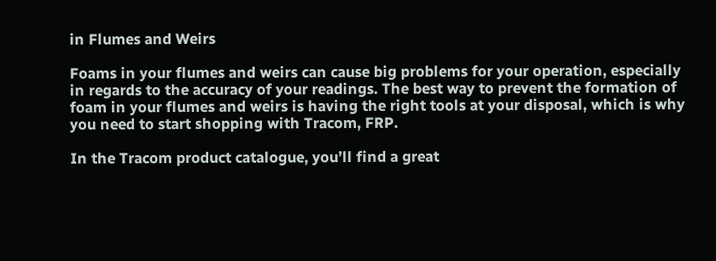in Flumes and Weirs

Foams in your flumes and weirs can cause big problems for your operation, especially in regards to the accuracy of your readings. The best way to prevent the formation of foam in your flumes and weirs is having the right tools at your disposal, which is why you need to start shopping with Tracom, FRP.

In the Tracom product catalogue, you’ll find a great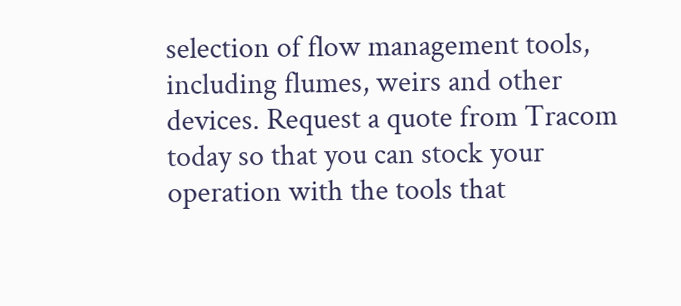selection of flow management tools, including flumes, weirs and other devices. Request a quote from Tracom today so that you can stock your operation with the tools that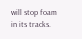will stop foam in its tracks.